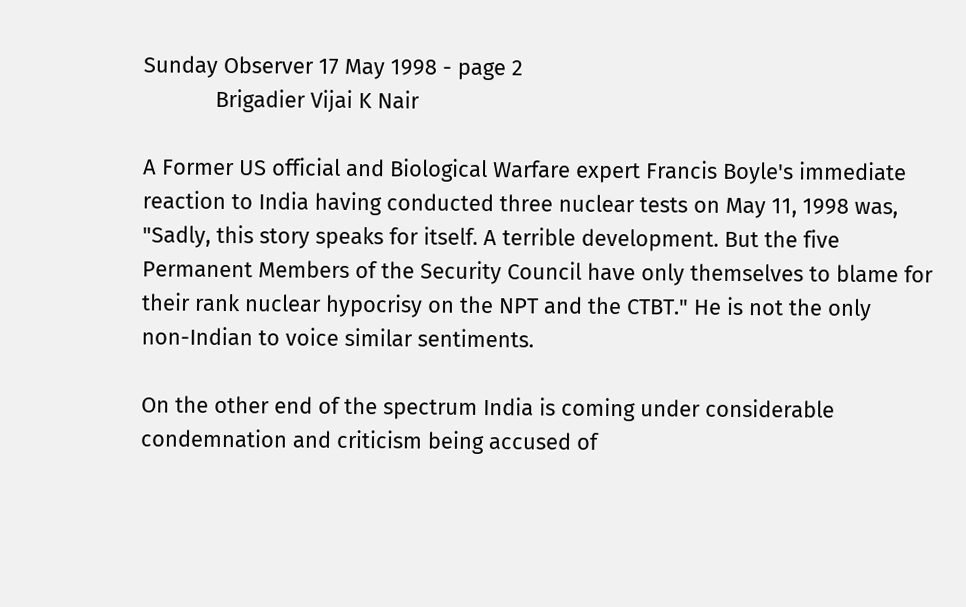Sunday Observer 17 May 1998 - page 2
            Brigadier Vijai K Nair

A Former US official and Biological Warfare expert Francis Boyle's immediate
reaction to India having conducted three nuclear tests on May 11, 1998 was,
"Sadly, this story speaks for itself. A terrible development. But the five
Permanent Members of the Security Council have only themselves to blame for
their rank nuclear hypocrisy on the NPT and the CTBT." He is not the only
non-Indian to voice similar sentiments.

On the other end of the spectrum India is coming under considerable
condemnation and criticism being accused of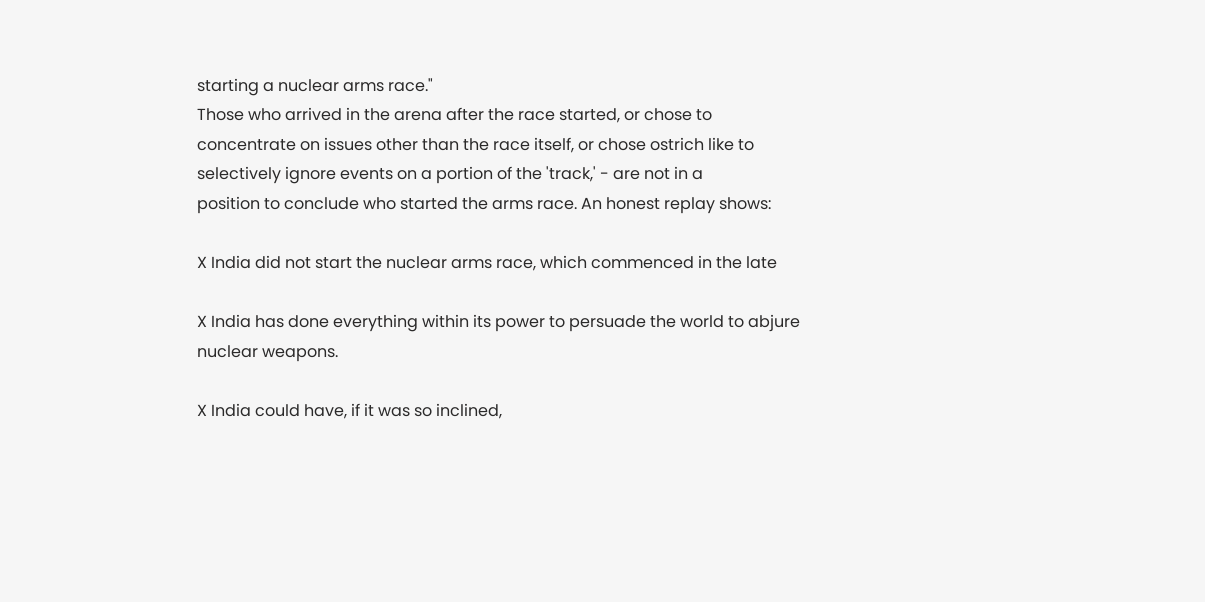starting a nuclear arms race."
Those who arrived in the arena after the race started, or chose to
concentrate on issues other than the race itself, or chose ostrich like to
selectively ignore events on a portion of the 'track,' - are not in a
position to conclude who started the arms race. An honest replay shows:

X India did not start the nuclear arms race, which commenced in the late

X India has done everything within its power to persuade the world to abjure
nuclear weapons.

X India could have, if it was so inclined,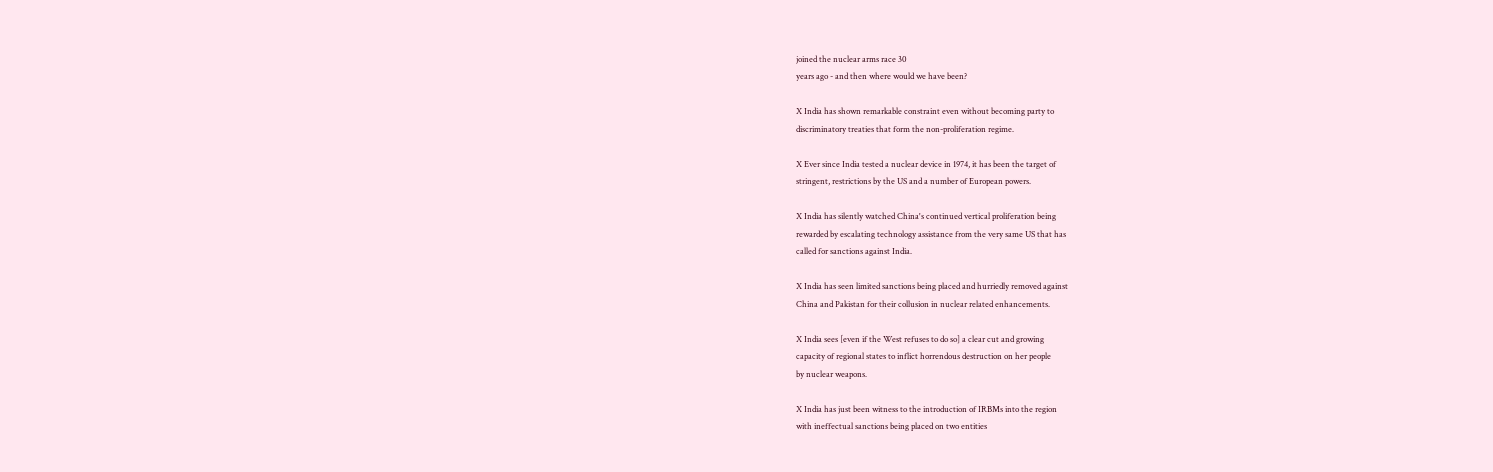joined the nuclear arms race 30
years ago - and then where would we have been?

X India has shown remarkable constraint even without becoming party to
discriminatory treaties that form the non-proliferation regime.

X Ever since India tested a nuclear device in 1974, it has been the target of
stringent, restrictions by the US and a number of European powers.

X India has silently watched China's continued vertical proliferation being
rewarded by escalating technology assistance from the very same US that has
called for sanctions against India.

X India has seen limited sanctions being placed and hurriedly removed against
China and Pakistan for their collusion in nuclear related enhancements.

X India sees [even if the West refuses to do so] a clear cut and growing
capacity of regional states to inflict horrendous destruction on her people
by nuclear weapons.

X India has just been witness to the introduction of IRBMs into the region
with ineffectual sanctions being placed on two entities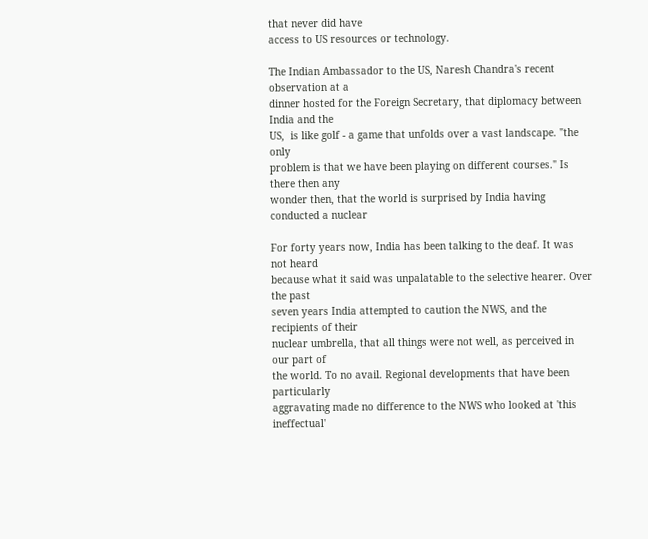that never did have
access to US resources or technology.

The Indian Ambassador to the US, Naresh Chandra's recent observation at a
dinner hosted for the Foreign Secretary, that diplomacy between India and the
US,  is like golf - a game that unfolds over a vast landscape. "the only
problem is that we have been playing on different courses." Is there then any
wonder then, that the world is surprised by India having conducted a nuclear

For forty years now, India has been talking to the deaf. It was not heard
because what it said was unpalatable to the selective hearer. Over the past
seven years India attempted to caution the NWS, and the recipients of their
nuclear umbrella, that all things were not well, as perceived in our part of
the world. To no avail. Regional developments that have been particularly
aggravating made no difference to the NWS who looked at 'this ineffectual'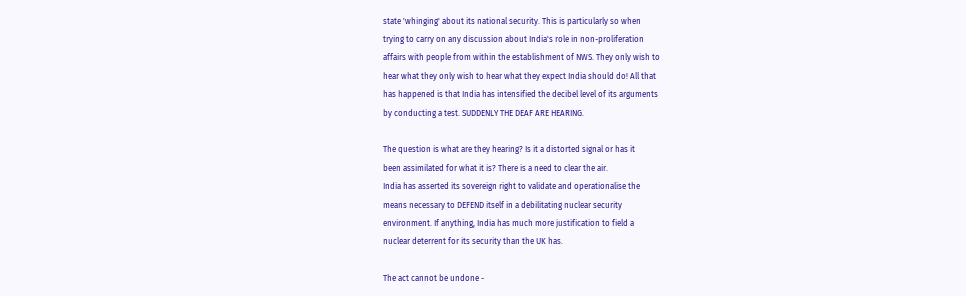state 'whinging' about its national security. This is particularly so when
trying to carry on any discussion about India's role in non-proliferation
affairs with people from within the establishment of NWS. They only wish to
hear what they only wish to hear what they expect India should do! All that
has happened is that India has intensified the decibel level of its arguments
by conducting a test. SUDDENLY THE DEAF ARE HEARING.

The question is what are they hearing? Is it a distorted signal or has it
been assimilated for what it is? There is a need to clear the air.
India has asserted its sovereign right to validate and operationalise the
means necessary to DEFEND itself in a debilitating nuclear security
environment. If anything, India has much more justification to field a
nuclear deterrent for its security than the UK has.

The act cannot be undone -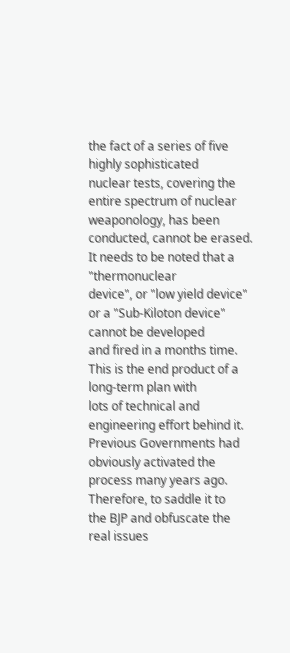the fact of a series of five highly sophisticated
nuclear tests, covering the entire spectrum of nuclear weaponology, has been
conducted, cannot be erased. It needs to be noted that a "thermonuclear
device", or "low yield device" or a "Sub-Kiloton device" cannot be developed
and fired in a months time. This is the end product of a long-term plan with
lots of technical and engineering effort behind it. Previous Governments had
obviously activated the process many years ago. Therefore, to saddle it to
the BJP and obfuscate the real issues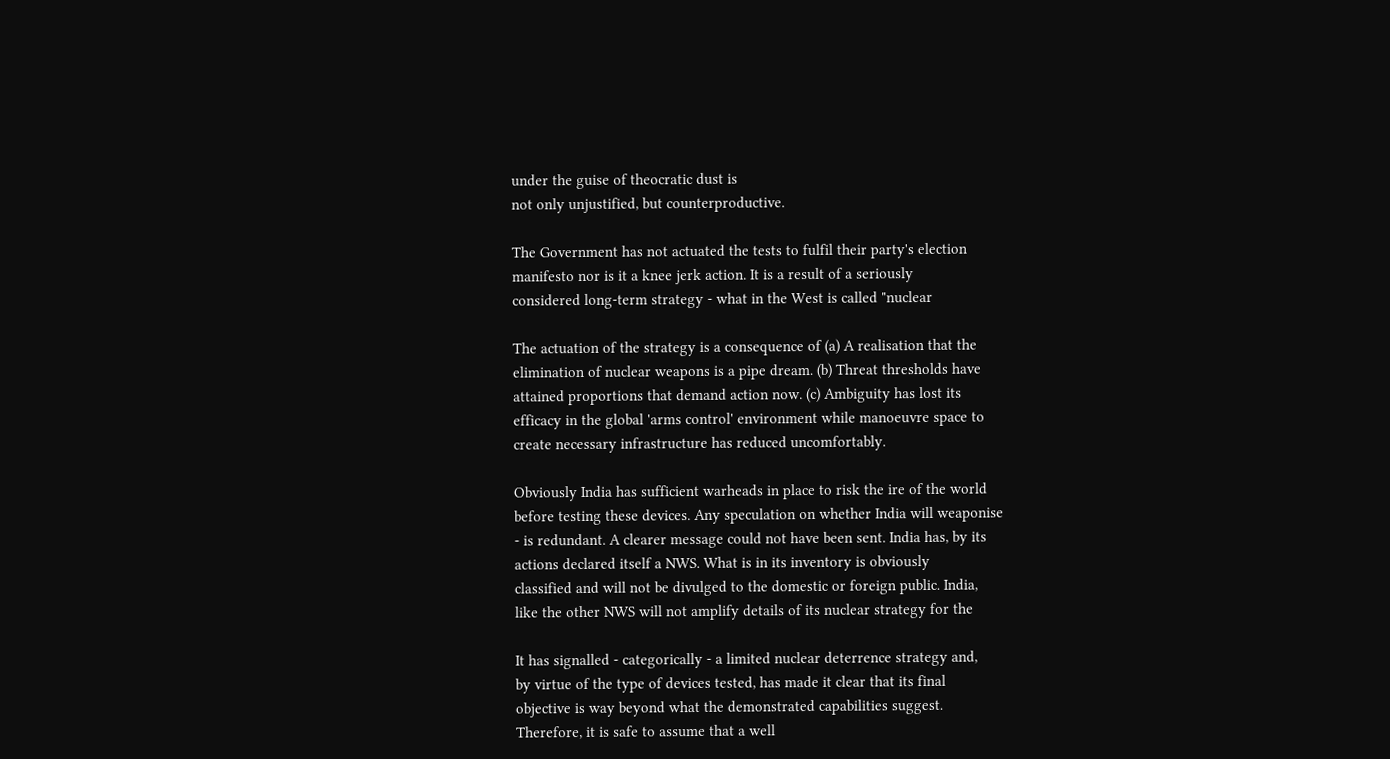under the guise of theocratic dust is
not only unjustified, but counterproductive.

The Government has not actuated the tests to fulfil their party's election
manifesto nor is it a knee jerk action. It is a result of a seriously
considered long-term strategy - what in the West is called "nuclear

The actuation of the strategy is a consequence of (a) A realisation that the
elimination of nuclear weapons is a pipe dream. (b) Threat thresholds have
attained proportions that demand action now. (c) Ambiguity has lost its
efficacy in the global 'arms control' environment while manoeuvre space to
create necessary infrastructure has reduced uncomfortably.

Obviously India has sufficient warheads in place to risk the ire of the world
before testing these devices. Any speculation on whether India will weaponise
- is redundant. A clearer message could not have been sent. India has, by its
actions declared itself a NWS. What is in its inventory is obviously
classified and will not be divulged to the domestic or foreign public. India,
like the other NWS will not amplify details of its nuclear strategy for the

It has signalled - categorically - a limited nuclear deterrence strategy and,
by virtue of the type of devices tested, has made it clear that its final
objective is way beyond what the demonstrated capabilities suggest.
Therefore, it is safe to assume that a well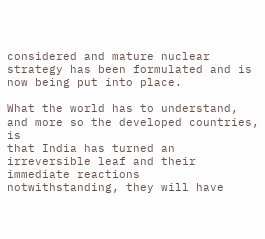considered and mature nuclear
strategy has been formulated and is now being put into place.

What the world has to understand, and more so the developed countries, is
that India has turned an irreversible leaf and their immediate reactions
notwithstanding, they will have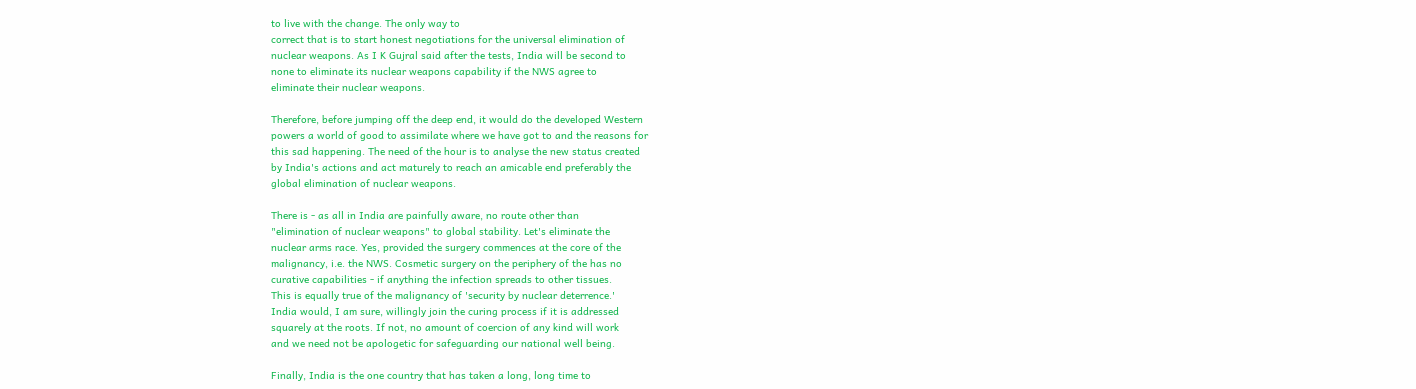to live with the change. The only way to
correct that is to start honest negotiations for the universal elimination of
nuclear weapons. As I K Gujral said after the tests, India will be second to
none to eliminate its nuclear weapons capability if the NWS agree to
eliminate their nuclear weapons.

Therefore, before jumping off the deep end, it would do the developed Western
powers a world of good to assimilate where we have got to and the reasons for
this sad happening. The need of the hour is to analyse the new status created
by India's actions and act maturely to reach an amicable end preferably the
global elimination of nuclear weapons.

There is - as all in India are painfully aware, no route other than
"elimination of nuclear weapons" to global stability. Let's eliminate the
nuclear arms race. Yes, provided the surgery commences at the core of the
malignancy, i.e. the NWS. Cosmetic surgery on the periphery of the has no
curative capabilities - if anything the infection spreads to other tissues.
This is equally true of the malignancy of 'security by nuclear deterrence.'
India would, I am sure, willingly join the curing process if it is addressed
squarely at the roots. If not, no amount of coercion of any kind will work
and we need not be apologetic for safeguarding our national well being.

Finally, India is the one country that has taken a long, long time to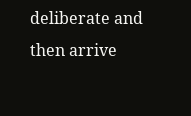deliberate and then arrive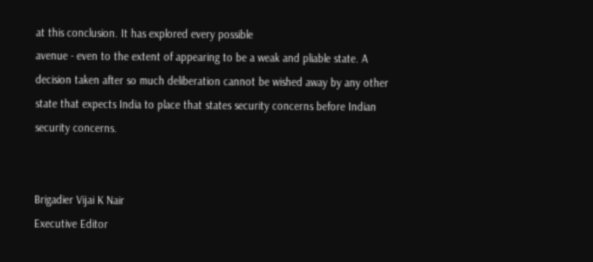at this conclusion. It has explored every possible
avenue - even to the extent of appearing to be a weak and pliable state. A
decision taken after so much deliberation cannot be wished away by any other
state that expects India to place that states security concerns before Indian
security concerns.


Brigadier Vijai K Nair
Executive Editor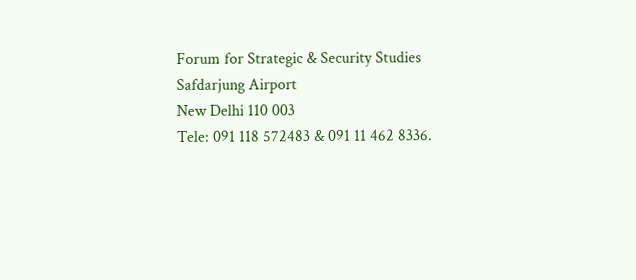Forum for Strategic & Security Studies
Safdarjung Airport
New Delhi 110 003
Tele: 091 118 572483 & 091 11 462 8336.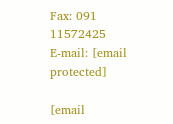Fax: 091 11572425
E-mail: [email protected]

[email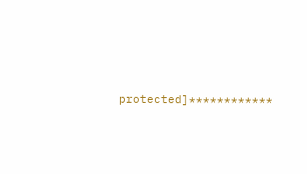protected]************